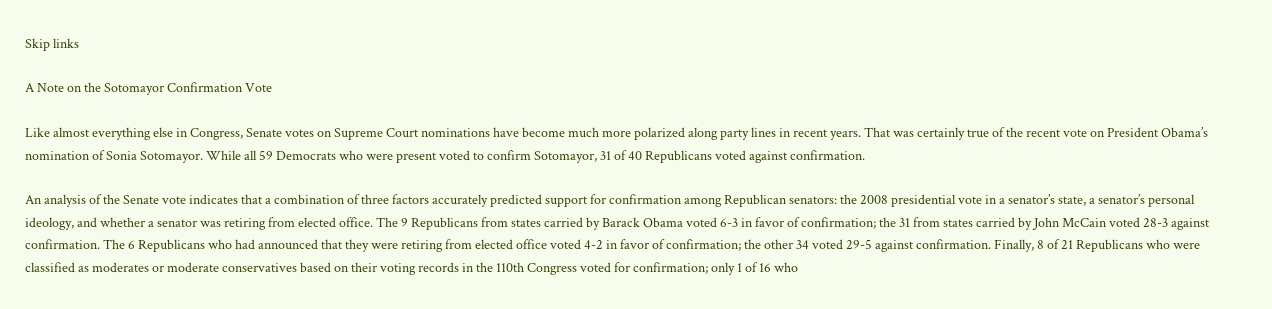Skip links

A Note on the Sotomayor Confirmation Vote

Like almost everything else in Congress, Senate votes on Supreme Court nominations have become much more polarized along party lines in recent years. That was certainly true of the recent vote on President Obama’s nomination of Sonia Sotomayor. While all 59 Democrats who were present voted to confirm Sotomayor, 31 of 40 Republicans voted against confirmation.

An analysis of the Senate vote indicates that a combination of three factors accurately predicted support for confirmation among Republican senators: the 2008 presidential vote in a senator’s state, a senator’s personal ideology, and whether a senator was retiring from elected office. The 9 Republicans from states carried by Barack Obama voted 6-3 in favor of confirmation; the 31 from states carried by John McCain voted 28-3 against confirmation. The 6 Republicans who had announced that they were retiring from elected office voted 4-2 in favor of confirmation; the other 34 voted 29-5 against confirmation. Finally, 8 of 21 Republicans who were classified as moderates or moderate conservatives based on their voting records in the 110th Congress voted for confirmation; only 1 of 16 who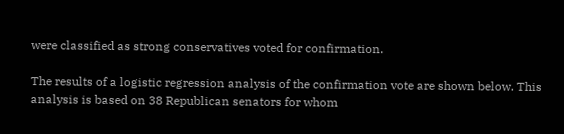were classified as strong conservatives voted for confirmation.

The results of a logistic regression analysis of the confirmation vote are shown below. This analysis is based on 38 Republican senators for whom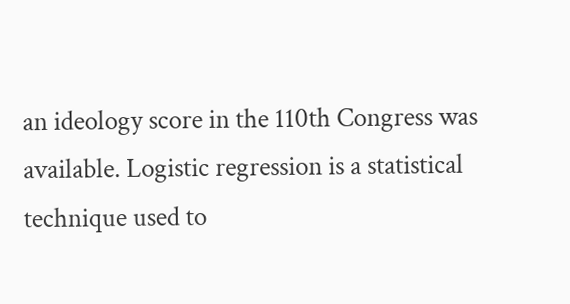an ideology score in the 110th Congress was available. Logistic regression is a statistical technique used to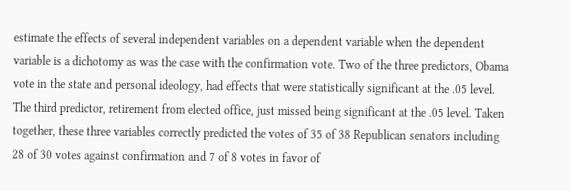estimate the effects of several independent variables on a dependent variable when the dependent variable is a dichotomy as was the case with the confirmation vote. Two of the three predictors, Obama vote in the state and personal ideology, had effects that were statistically significant at the .05 level. The third predictor, retirement from elected office, just missed being significant at the .05 level. Taken together, these three variables correctly predicted the votes of 35 of 38 Republican senators including 28 of 30 votes against confirmation and 7 of 8 votes in favor of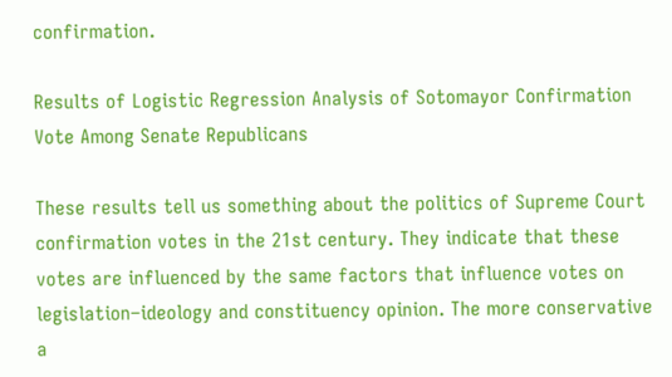confirmation.

Results of Logistic Regression Analysis of Sotomayor Confirmation Vote Among Senate Republicans

These results tell us something about the politics of Supreme Court confirmation votes in the 21st century. They indicate that these votes are influenced by the same factors that influence votes on legislation–ideology and constituency opinion. The more conservative a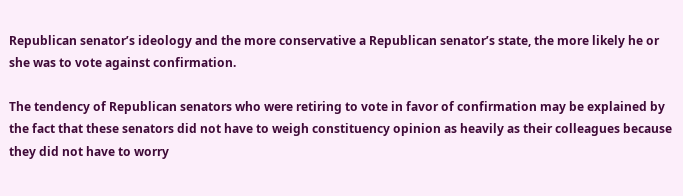Republican senator’s ideology and the more conservative a Republican senator’s state, the more likely he or she was to vote against confirmation.

The tendency of Republican senators who were retiring to vote in favor of confirmation may be explained by the fact that these senators did not have to weigh constituency opinion as heavily as their colleagues because they did not have to worry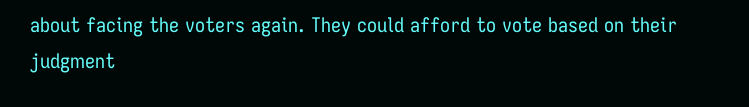about facing the voters again. They could afford to vote based on their judgment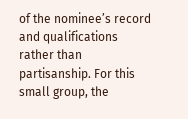of the nominee’s record and qualifications rather than partisanship. For this small group, the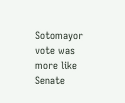Sotomayor vote was more like Senate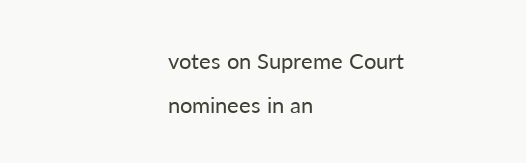votes on Supreme Court nominees in an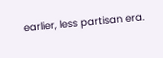earlier, less partisan era.